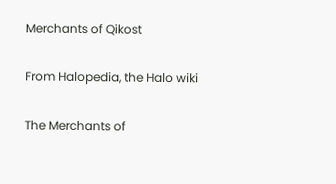Merchants of Qikost

From Halopedia, the Halo wiki

The Merchants of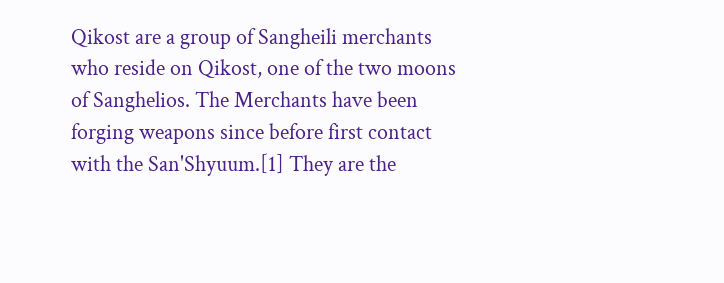Qikost are a group of Sangheili merchants who reside on Qikost, one of the two moons of Sanghelios. The Merchants have been forging weapons since before first contact with the San'Shyuum.[1] They are the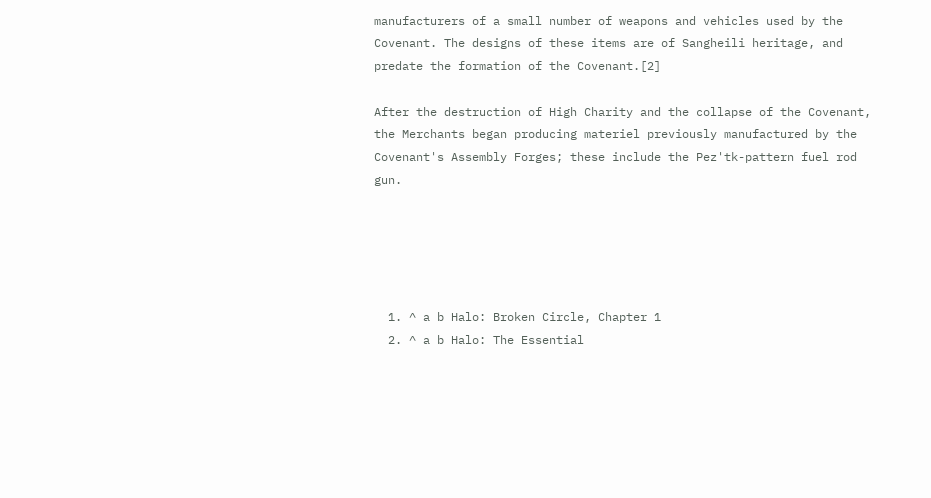manufacturers of a small number of weapons and vehicles used by the Covenant. The designs of these items are of Sangheili heritage, and predate the formation of the Covenant.[2]

After the destruction of High Charity and the collapse of the Covenant, the Merchants began producing materiel previously manufactured by the Covenant's Assembly Forges; these include the Pez'tk-pattern fuel rod gun.





  1. ^ a b Halo: Broken Circle, Chapter 1
  2. ^ a b Halo: The Essential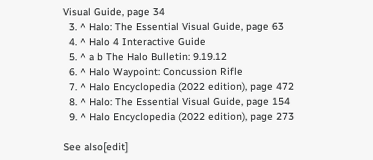Visual Guide, page 34
  3. ^ Halo: The Essential Visual Guide, page 63
  4. ^ Halo 4 Interactive Guide
  5. ^ a b The Halo Bulletin: 9.19.12
  6. ^ Halo Waypoint: Concussion Rifle
  7. ^ Halo Encyclopedia (2022 edition), page 472
  8. ^ Halo: The Essential Visual Guide, page 154
  9. ^ Halo Encyclopedia (2022 edition), page 273

See also[edit]